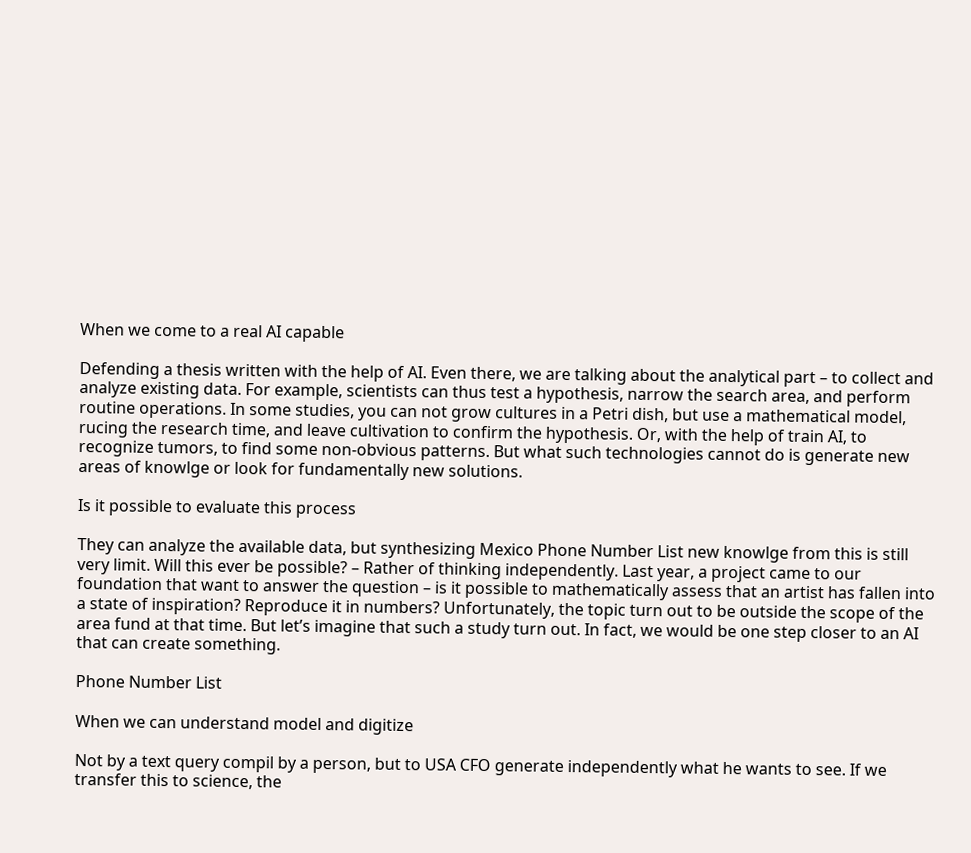When we come to a real AI capable

Defending a thesis written with the help of AI. Even there, we are talking about the analytical part – to collect and analyze existing data. For example, scientists can thus test a hypothesis, narrow the search area, and perform routine operations. In some studies, you can not grow cultures in a Petri dish, but use a mathematical model, rucing the research time, and leave cultivation to confirm the hypothesis. Or, with the help of train AI, to recognize tumors, to find some non-obvious patterns. But what such technologies cannot do is generate new areas of knowlge or look for fundamentally new solutions.

Is it possible to evaluate this process

They can analyze the available data, but synthesizing Mexico Phone Number List new knowlge from this is still very limit. Will this ever be possible? – Rather of thinking independently. Last year, a project came to our foundation that want to answer the question – is it possible to mathematically assess that an artist has fallen into a state of inspiration? Reproduce it in numbers? Unfortunately, the topic turn out to be outside the scope of the area fund at that time. But let’s imagine that such a study turn out. In fact, we would be one step closer to an AI that can create something.

Phone Number List

When we can understand model and digitize

Not by a text query compil by a person, but to USA CFO generate independently what he wants to see. If we transfer this to science, the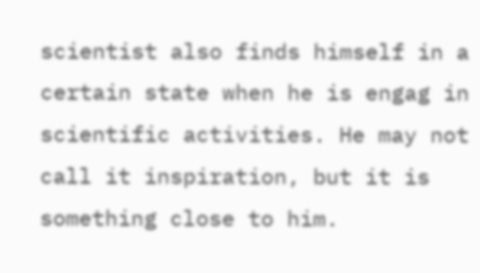scientist also finds himself in a certain state when he is engag in scientific activities. He may not call it inspiration, but it is something close to him.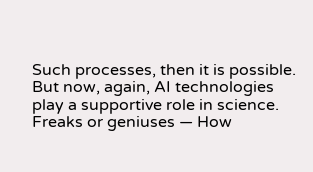Such processes, then it is possible. But now, again, AI technologies play a supportive role in science. Freaks or geniuses — How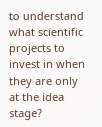to understand what scientific projects to invest in when they are only at the idea stage?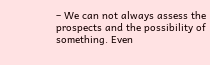– We can not always assess the prospects and the possibility of something. Even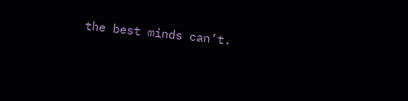the best minds can’t.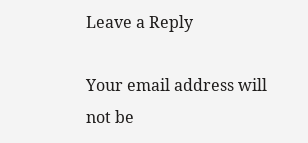Leave a Reply

Your email address will not be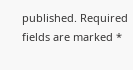published. Required fields are marked *